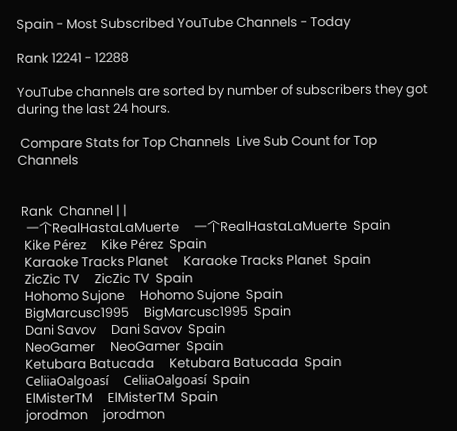Spain - Most Subscribed YouTube Channels - Today

Rank 12241 - 12288

YouTube channels are sorted by number of subscribers they got during the last 24 hours.

 Compare Stats for Top Channels  Live Sub Count for Top Channels


 Rank  Channel | |
  一个RealHastaLaMuerte     一个RealHastaLaMuerte  Spain
  Kike Pérez     Kike Pérez  Spain
  Karaoke Tracks Planet     Karaoke Tracks Planet  Spain
  ZicZic TV     ZicZic TV  Spain
  Hohomo Sujone     Hohomo Sujone  Spain
  BigMarcusc1995     BigMarcusc1995  Spain
  Dani Savov     Dani Savov  Spain
  NeoGamer     NeoGamer  Spain
  Ketubara Batucada     Ketubara Batucada  Spain
  CeliiaOalgoasí     CeliiaOalgoasí  Spain
  ElMisterTM     ElMisterTM  Spain
  jorodmon     jorodmon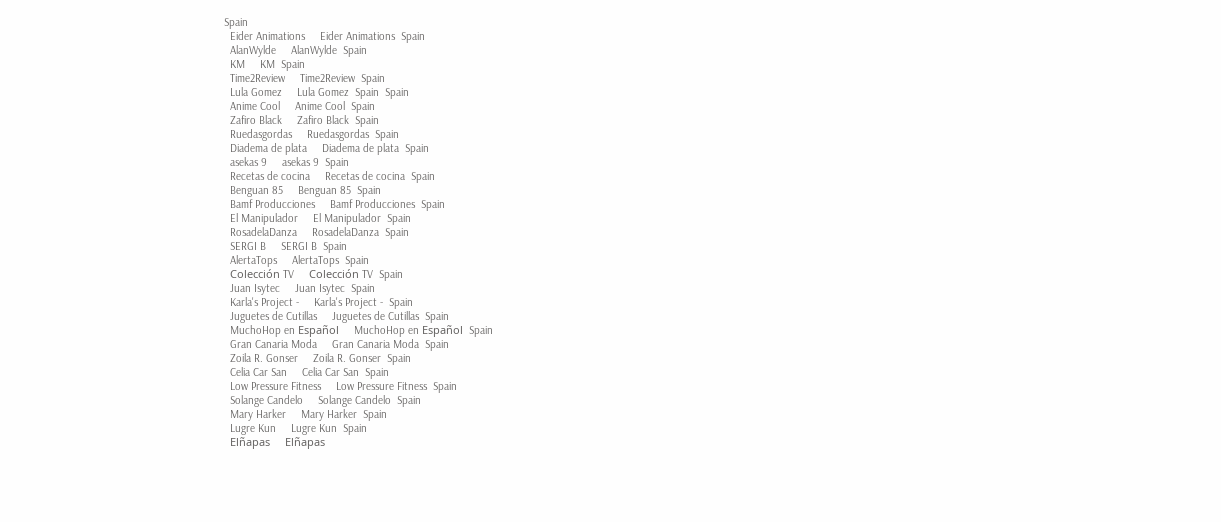Spain
  Eider Animations     Eider Animations  Spain
  AlanWylde     AlanWylde  Spain
  KM     KM  Spain
  Time2Review     Time2Review  Spain
  Lula Gomez     Lula Gomez  Spain  Spain
  Anime Cool     Anime Cool  Spain
  Zafiro Black     Zafiro Black  Spain
  Ruedasgordas     Ruedasgordas  Spain
  Diadema de plata     Diadema de plata  Spain
  asekas 9     asekas 9  Spain
  Recetas de cocina     Recetas de cocina  Spain
  Benguan 85     Benguan 85  Spain
  Bamf Producciones     Bamf Producciones  Spain
  El Manipulador     El Manipulador  Spain
  RosadelaDanza     RosadelaDanza  Spain
  SERGI B     SERGI B  Spain
  AlertaTops     AlertaTops  Spain
  Colección TV     Colección TV  Spain
  Juan Isytec     Juan Isytec  Spain
  Karla's Project -     Karla's Project -  Spain
  Juguetes de Cutillas     Juguetes de Cutillas  Spain
  MuchoHop en Español     MuchoHop en Español  Spain
  Gran Canaria Moda     Gran Canaria Moda  Spain
  Zoila R. Gonser     Zoila R. Gonser  Spain
  Celia Car San     Celia Car San  Spain
  Low Pressure Fitness     Low Pressure Fitness  Spain
  Solange Candelo     Solange Candelo  Spain
  Mary Harker     Mary Harker  Spain
  Lugre Kun     Lugre Kun  Spain
  Elñapas     Elñapas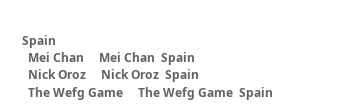Spain
  Mei Chan     Mei Chan  Spain
  Nick Oroz     Nick Oroz  Spain
  The Wefg Game     The Wefg Game  Spain